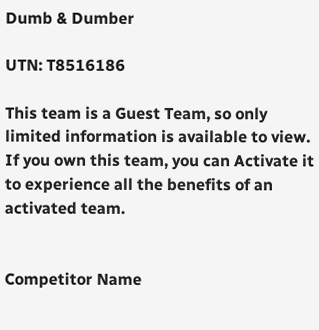Dumb & Dumber

UTN: T8516186

This team is a Guest Team, so only limited information is available to view. If you own this team, you can Activate it to experience all the benefits of an activated team.


Competitor Name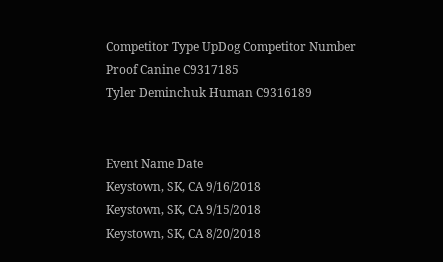Competitor Type UpDog Competitor Number
Proof Canine C9317185
Tyler Deminchuk Human C9316189


Event Name Date
Keystown, SK, CA 9/16/2018
Keystown, SK, CA 9/15/2018
Keystown, SK, CA 8/20/2018